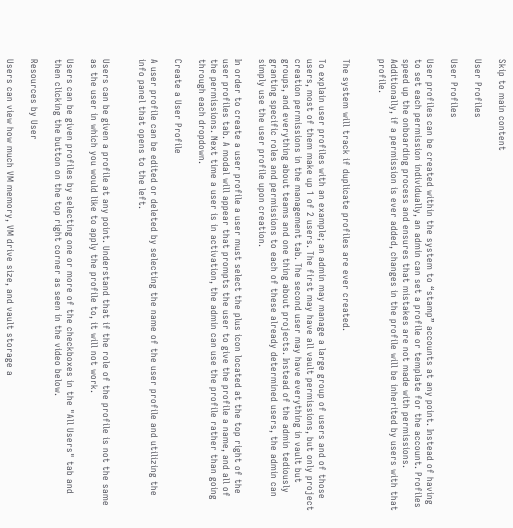Skip to main content

User Profiles

User Profiles

User profiles can be created within the system to “stamp” accounts at any point. Instead of having to set each permission individually, an admin can set a profile or template for the account. Profiles speed up the onboarding process and ensures that mistakes are not made with permissions. Additionally, if a permission is ever added, changes in the profile will be inherited by users with that profile.


The system will track if duplicate profiles are ever created.

To explain user profiles with an example; an admin may manage a large group of users and of those users, most of them make up 1 of 2 users. The first may have all vault permissions, but only project creation permissions in the management tab. The second user may have everything in vault but groups, and everything about teams and one thing about projects. Instead of the admin tediously granting specific roles and permissions to each of these already determined users, the admin can simply use the user profile upon creation.

In order to create a user profile a user must select the plus icon located at the top right of the user profiles tab. A modal will appear that prompts the user to give the profile a name, and all of the permissions. Next time a user is in activation, the admin can use the profile rather than going through each dropdown.

Create a User Profile

A user profile can be edited or deleted by selecting the name of the user profile and utilizing the info panel that opens to the left.


Users can be given a profile at any point. Understand that if the role of the profile is not the same as the user in which you would like to apply the profile to, it will not work.

Users can be given profiles by selecting one or more of the checkboxes in the "All Users" tab and then clicking the button on the top right corner as seen in the video below.

Resources by User

Users can view how much VM memory, VM drive size, and vault storage a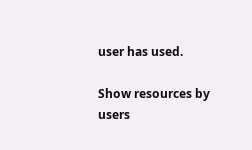user has used.

Show resources by users